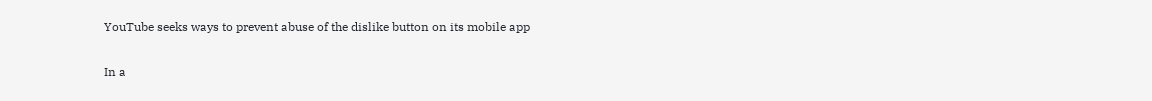YouTube seeks ways to prevent abuse of the dislike button on its mobile app

In a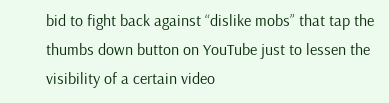bid to fight back against “dislike mobs” that tap the thumbs down button on YouTube just to lessen the visibility of a certain video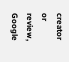creator or review, Google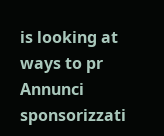is looking at ways to pr
Annunci sponsorizzati